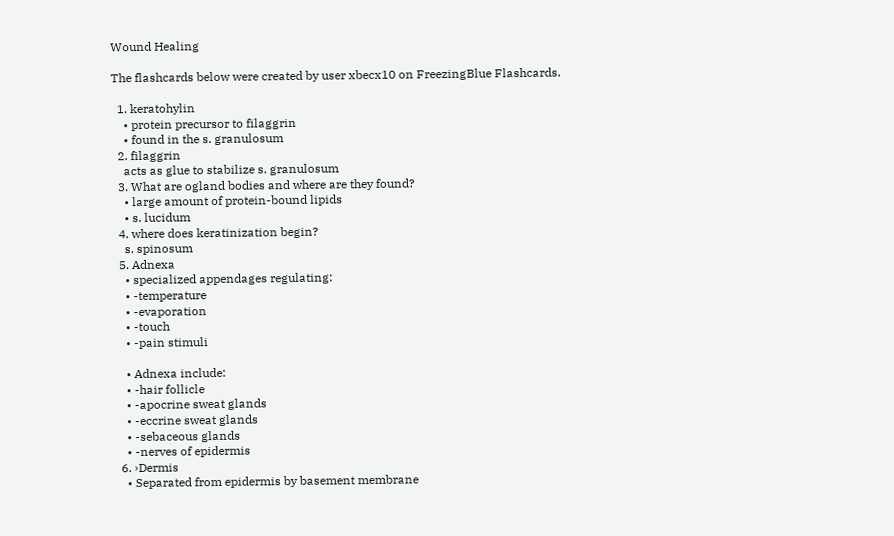Wound Healing

The flashcards below were created by user xbecx10 on FreezingBlue Flashcards.

  1. keratohylin
    • protein precursor to filaggrin
    • found in the s. granulosum
  2. filaggrin
    acts as glue to stabilize s. granulosum
  3. What are ogland bodies and where are they found?
    • large amount of protein-bound lipids
    • s. lucidum
  4. where does keratinization begin?
    s. spinosum
  5. Adnexa
    • specialized appendages regulating:
    • -temperature
    • -evaporation
    • -touch
    • -pain stimuli

    • Adnexa include:
    • -hair follicle
    • -apocrine sweat glands
    • -eccrine sweat glands
    • -sebaceous glands
    • -nerves of epidermis
  6. ›Dermis
    • Separated from epidermis by basement membrane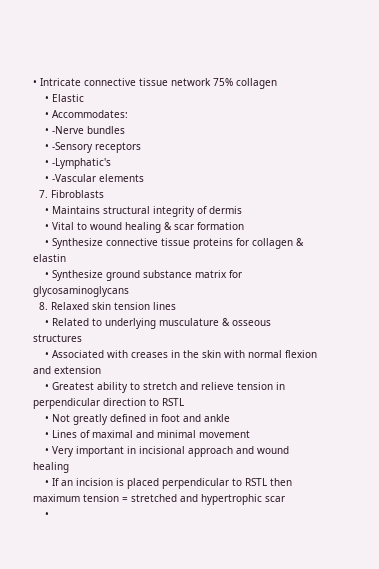• Intricate connective tissue network 75% collagen
    • Elastic
    • Accommodates:
    • -Nerve bundles
    • -Sensory receptors
    • -Lymphatic's
    • -Vascular elements
  7. Fibroblasts
    • Maintains structural integrity of dermis
    • Vital to wound healing & scar formation
    • Synthesize connective tissue proteins for collagen & elastin
    • Synthesize ground substance matrix for glycosaminoglycans
  8. Relaxed skin tension lines
    • Related to underlying musculature & osseous structures
    • Associated with creases in the skin with normal flexion and extension
    • Greatest ability to stretch and relieve tension in perpendicular direction to RSTL
    • Not greatly defined in foot and ankle
    • Lines of maximal and minimal movement
    • Very important in incisional approach and wound healing
    • If an incision is placed perpendicular to RSTL then maximum tension = stretched and hypertrophic scar
    •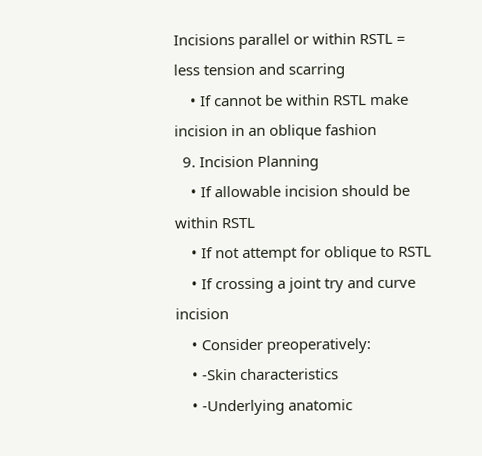Incisions parallel or within RSTL = less tension and scarring
    • If cannot be within RSTL make incision in an oblique fashion
  9. Incision Planning
    • If allowable incision should be within RSTL
    • If not attempt for oblique to RSTL
    • If crossing a joint try and curve incision
    • Consider preoperatively:
    • -Skin characteristics
    • -Underlying anatomic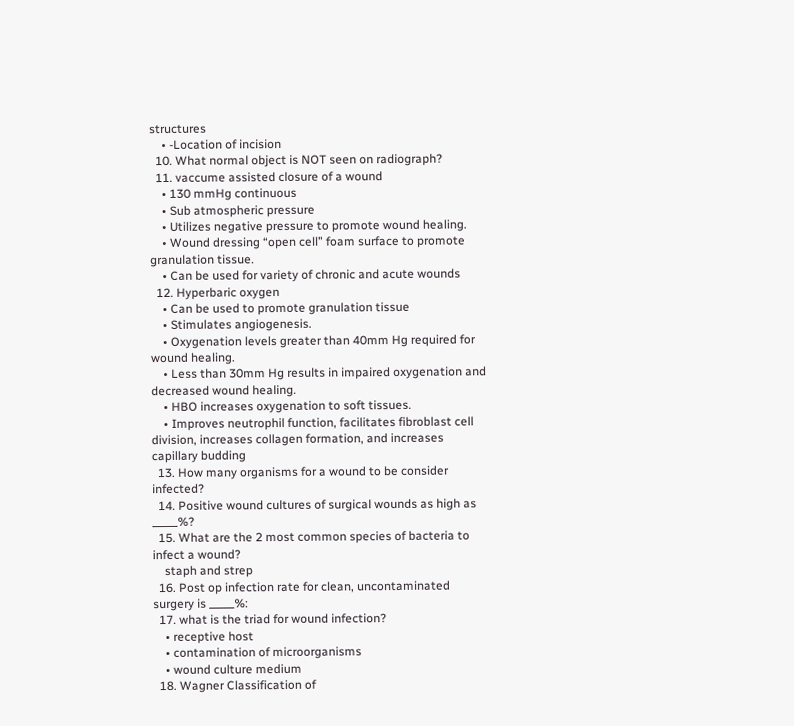structures
    • -Location of incision
  10. What normal object is NOT seen on radiograph?
  11. vaccume assisted closure of a wound
    • 130 mmHg continuous
    • Sub atmospheric pressure
    • Utilizes negative pressure to promote wound healing.
    • Wound dressing “open cell” foam surface to promote granulation tissue.
    • Can be used for variety of chronic and acute wounds
  12. Hyperbaric oxygen
    • Can be used to promote granulation tissue
    • Stimulates angiogenesis.
    • Oxygenation levels greater than 40mm Hg required for wound healing.
    • Less than 30mm Hg results in impaired oxygenation and decreased wound healing.
    • HBO increases oxygenation to soft tissues.
    • Improves neutrophil function, facilitates fibroblast cell division, increases collagen formation, and increases capillary budding
  13. How many organisms for a wound to be consider infected?
  14. Positive wound cultures of surgical wounds as high as _____%?
  15. What are the 2 most common species of bacteria to infect a wound?
    staph and strep
  16. Post op infection rate for clean, uncontaminated surgery is _____%:
  17. what is the triad for wound infection?
    • receptive host
    • contamination of microorganisms
    • wound culture medium
  18. Wagner Classification of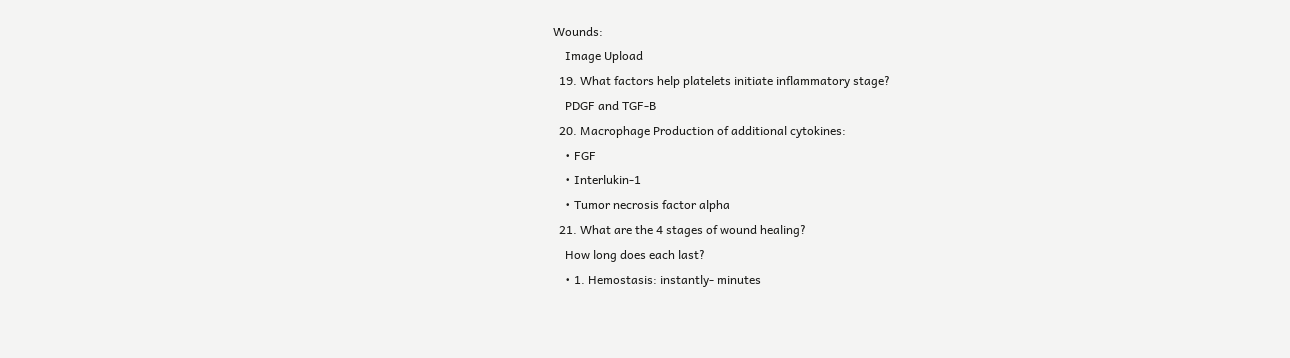Wounds:
    Image Upload
  19. What factors help platelets initiate inflammatory stage?
    PDGF and TGF-B
  20. Macrophage Production of additional cytokines:
    • FGF
    • Interlukin-1
    • Tumor necrosis factor alpha
  21. What are the 4 stages of wound healing?
    How long does each last?
    • 1. Hemostasis: instantly- minutes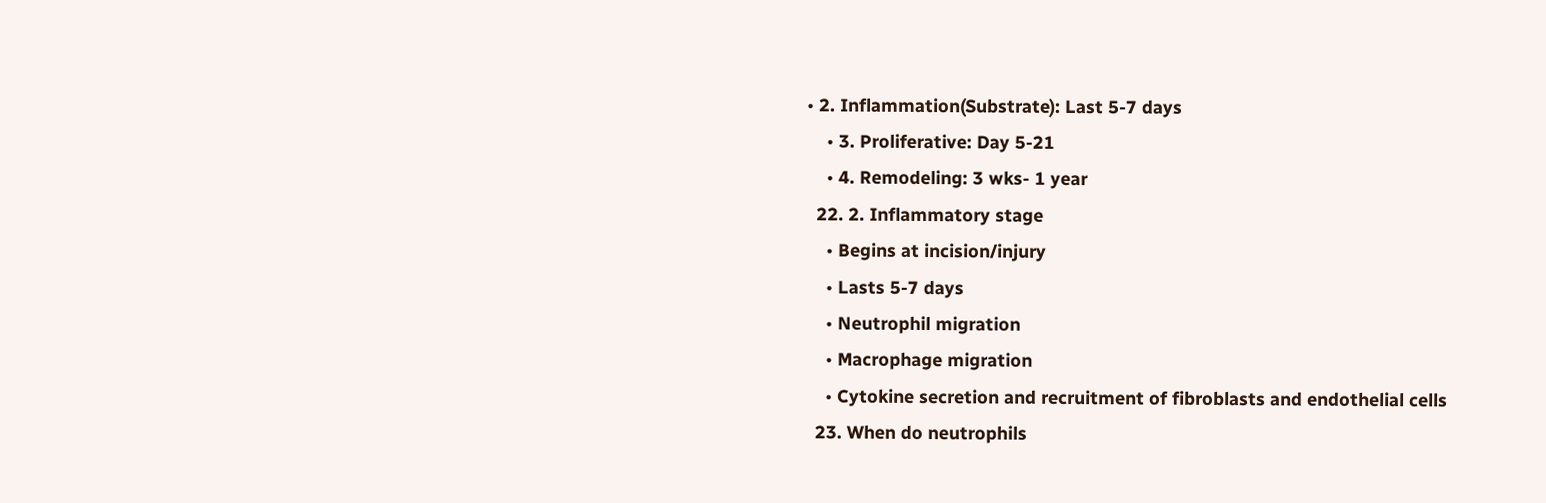• 2. Inflammation(Substrate): Last 5-7 days
    • 3. Proliferative: Day 5-21
    • 4. Remodeling: 3 wks- 1 year
  22. 2. Inflammatory stage
    • Begins at incision/injury
    • Lasts 5-7 days
    • Neutrophil migration
    • Macrophage migration
    • Cytokine secretion and recruitment of fibroblasts and endothelial cells
  23. When do neutrophils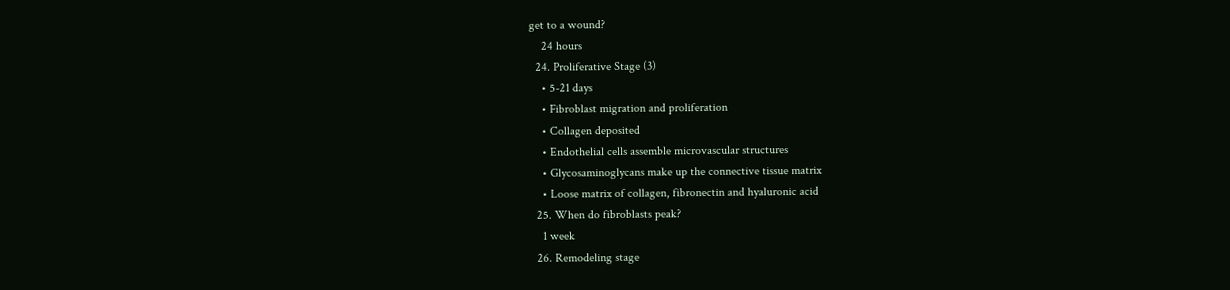get to a wound?
    24 hours
  24. Proliferative Stage (3)
    • 5-21 days
    • Fibroblast migration and proliferation
    • Collagen deposited
    • Endothelial cells assemble microvascular structures
    • Glycosaminoglycans make up the connective tissue matrix
    • Loose matrix of collagen, fibronectin and hyaluronic acid
  25. When do fibroblasts peak?
    1 week
  26. Remodeling stage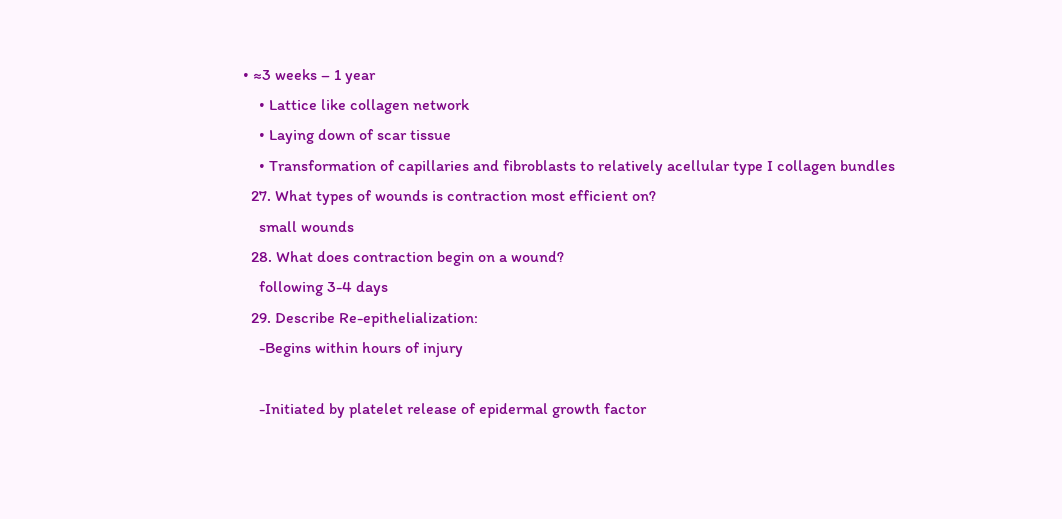• ≈3 weeks – 1 year
    • Lattice like collagen network
    • Laying down of scar tissue
    • Transformation of capillaries and fibroblasts to relatively acellular type I collagen bundles
  27. What types of wounds is contraction most efficient on?
    small wounds
  28. What does contraction begin on a wound?
    following 3-4 days
  29. Describe Re-epithelialization:
    -Begins within hours of injury

    -Initiated by platelet release of epidermal growth factor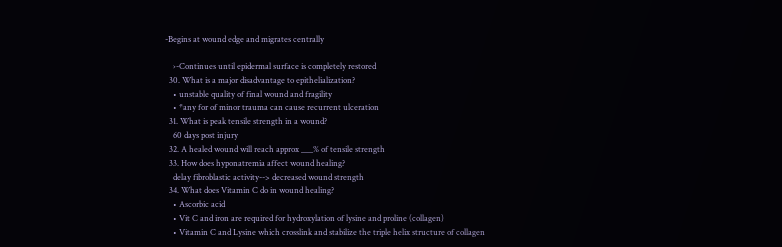-Begins at wound edge and migrates centrally

    ›-Continues until epidermal surface is completely restored
  30. What is a major disadvantage to epithelialization?
    • unstable quality of final wound and fragility
    • *any for of minor trauma can cause recurrent ulceration
  31. What is peak tensile strength in a wound?
    60 days post injury
  32. A healed wound will reach approx ___% of tensile strength
  33. How does hyponatremia affect wound healing?
    delay fibroblastic activity--> decreased wound strength
  34. What does Vitamin C do in wound healing?
    • Ascorbic acid
    • Vit C and iron are required for hydroxylation of lysine and proline (collagen)
    • Vitamin C and Lysine which crosslink and stabilize the triple helix structure of collagen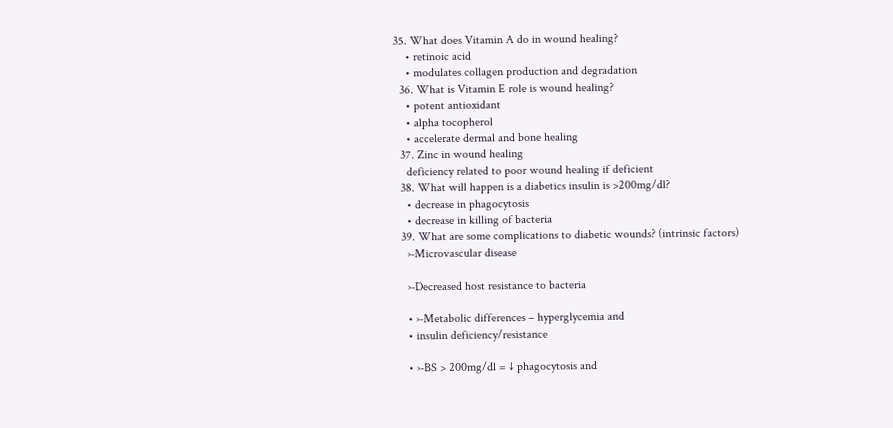35. What does Vitamin A do in wound healing?
    • retinoic acid
    • modulates collagen production and degradation
  36. What is Vitamin E role is wound healing?
    • potent antioxidant
    • alpha tocopherol
    • accelerate dermal and bone healing
  37. Zinc in wound healing
    deficiency related to poor wound healing if deficient
  38. What will happen is a diabetics insulin is >200mg/dl?
    • decrease in phagocytosis
    • decrease in killing of bacteria
  39. What are some complications to diabetic wounds? (intrinsic factors)
    ›-Microvascular disease

    ›-Decreased host resistance to bacteria

    • ›-Metabolic differences – hyperglycemia and
    • insulin deficiency/resistance

    • ›-BS > 200mg/dl = ↓ phagocytosis and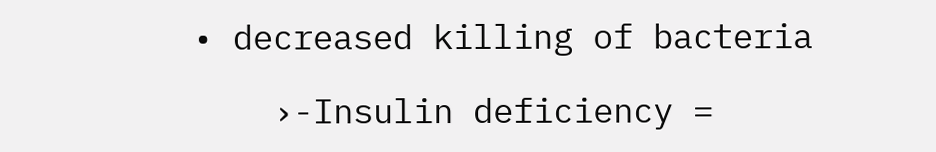• decreased killing of bacteria

    ›-Insulin deficiency =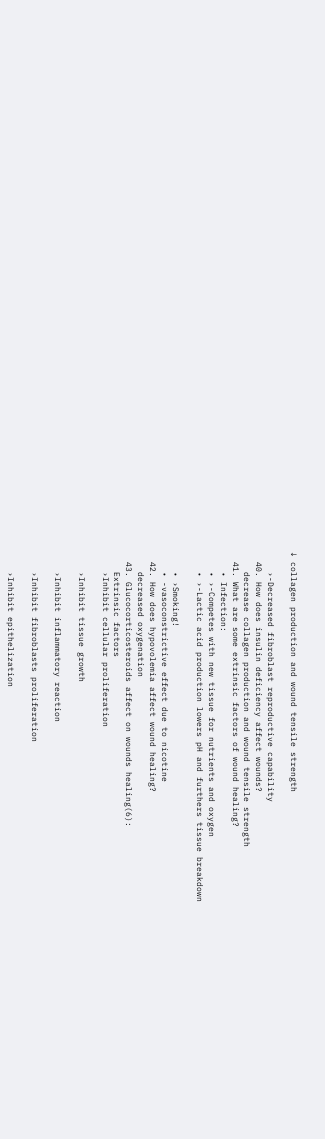↓ collagen production and wound tensile strength

    ›-Decreased fibroblast reproductive capability
  40. How does insulin deficiency affect wounds?
    decrease collagen production and wound tensile strength
  41. What are some extrinsic factors of wound healing?
    • Infection:
    • ›-Competes with new tissue for nutrients and oxygen
    • ›-Lactic acid production lowers pH and furthers tissue breakdown

    • ›Smoking!
    • -vasoconstrictive effect due to nicotine
  42. How does hypovolemia affect wound healing?
    decreased oxygenation
  43. Glucocorticosteroids affect on wounds healing(6):
    Extrinsic factors
    ›Inhibit cellular proliferation

    ›Inhibit tissue growth

    ›Inhibit inflammatory reaction

    ›Inhibit fibroblasts proliferation

    ›Inhibit epithelization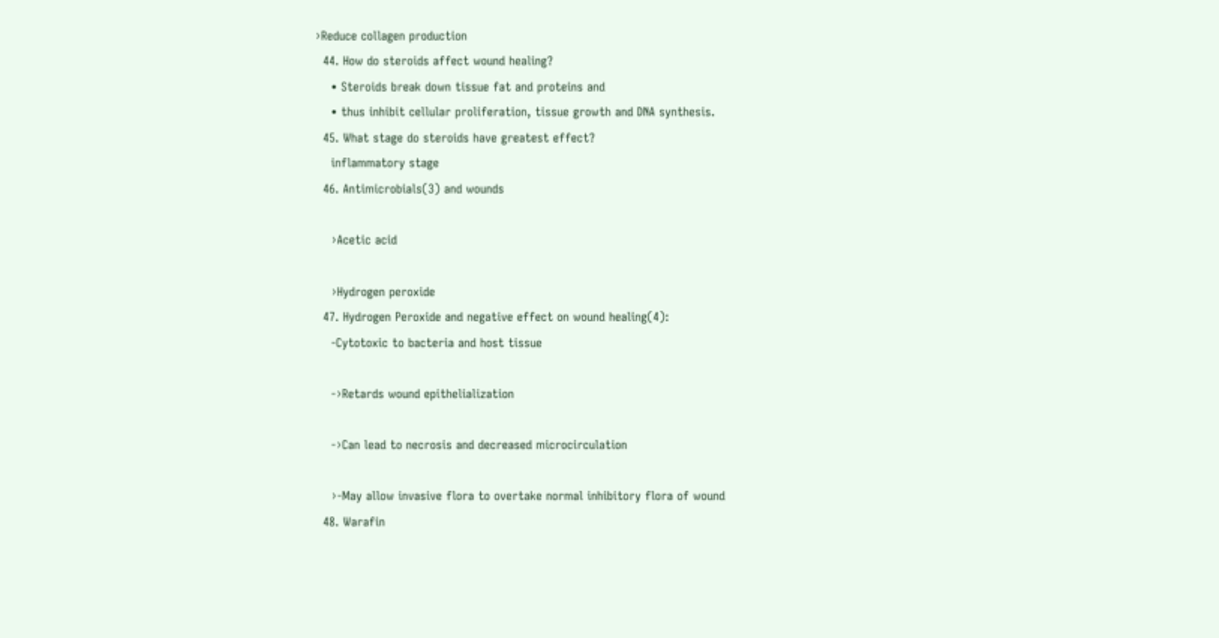›Reduce collagen production
  44. How do steroids affect wound healing?
    • Steroids break down tissue fat and proteins and
    • thus inhibit cellular proliferation, tissue growth and DNA synthesis.
  45. What stage do steroids have greatest effect?
    inflammatory stage
  46. Antimicrobials(3) and wounds

    ›Acetic acid

    ›Hydrogen peroxide
  47. Hydrogen Peroxide and negative effect on wound healing(4):
    -Cytotoxic to bacteria and host tissue

    -›Retards wound epithelialization

    -›Can lead to necrosis and decreased microcirculation

    ›-May allow invasive flora to overtake normal inhibitory flora of wound
  48. Warafin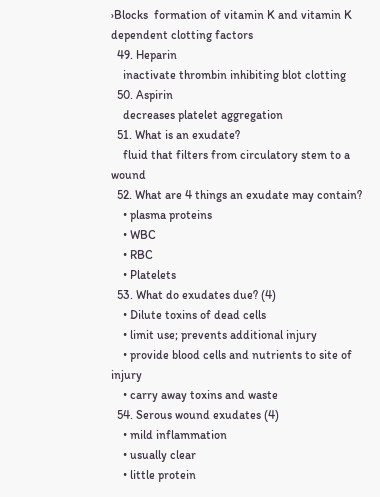›Blocks  formation of vitamin K and vitamin K dependent clotting factors
  49. Heparin
    inactivate thrombin inhibiting blot clotting
  50. Aspirin
    decreases platelet aggregation
  51. What is an exudate?
    fluid that filters from circulatory stem to a wound
  52. What are 4 things an exudate may contain?
    • plasma proteins
    • WBC
    • RBC
    • Platelets
  53. What do exudates due? (4)
    • Dilute toxins of dead cells
    • limit use; prevents additional injury
    • provide blood cells and nutrients to site of injury
    • carry away toxins and waste
  54. Serous wound exudates (4)
    • mild inflammation
    • usually clear
    • little protein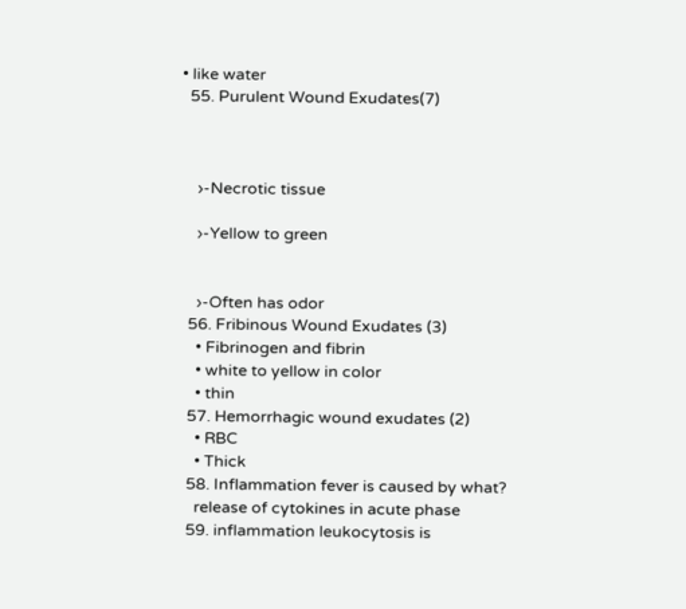• like water
  55. Purulent Wound Exudates(7)



    ›-Necrotic tissue

    ›-Yellow to green


    ›-Often has odor
  56. Fribinous Wound Exudates (3)
    • Fibrinogen and fibrin
    • white to yellow in color
    • thin
  57. Hemorrhagic wound exudates (2)
    • RBC
    • Thick
  58. Inflammation fever is caused by what?
    release of cytokines in acute phase
  59. inflammation leukocytosis is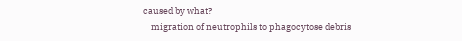caused by what?
    migration of neutrophils to phagocytose debris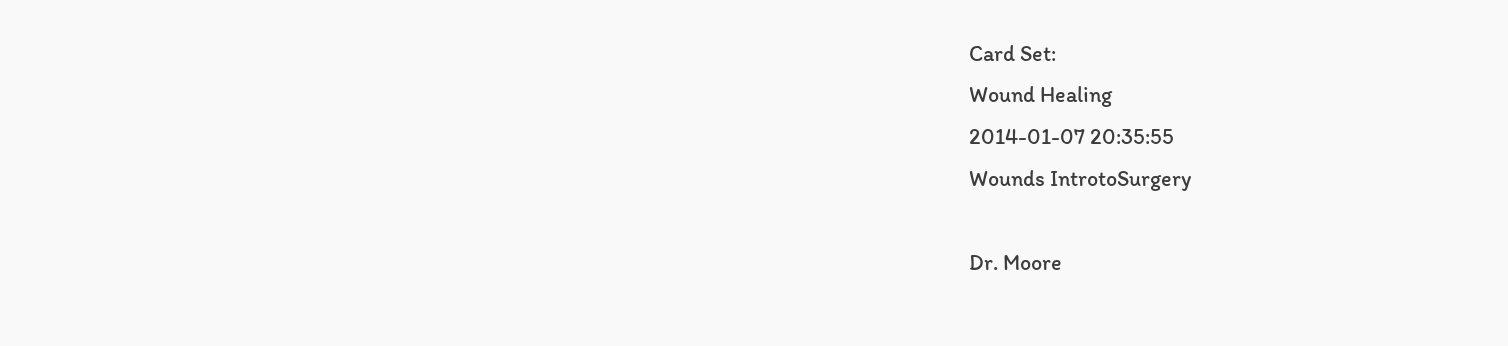Card Set:
Wound Healing
2014-01-07 20:35:55
Wounds IntrotoSurgery

Dr. Moore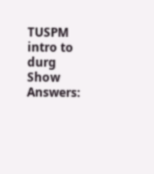TUSPM intro to durg
Show Answers: